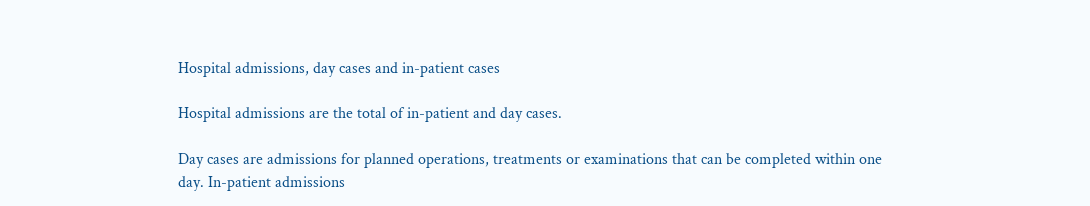Hospital admissions, day cases and in-patient cases

Hospital admissions are the total of in-patient and day cases.

Day cases are admissions for planned operations, treatments or examinations that can be completed within one day. In-patient admissions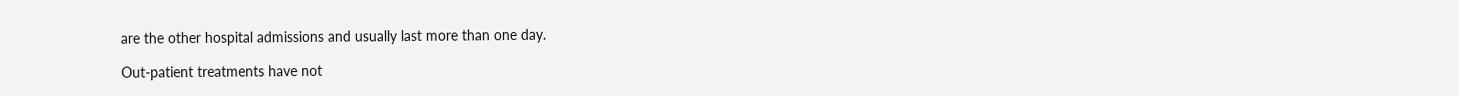are the other hospital admissions and usually last more than one day.

Out-patient treatments have not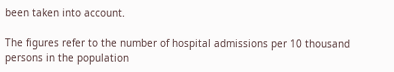been taken into account.

The figures refer to the number of hospital admissions per 10 thousand persons in the population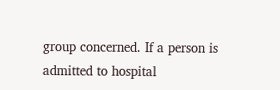group concerned. If a person is admitted to hospital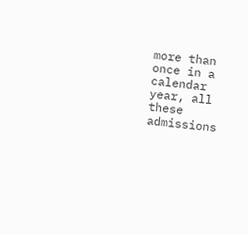more than once in a calendar year, all these admissions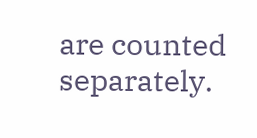are counted separately.